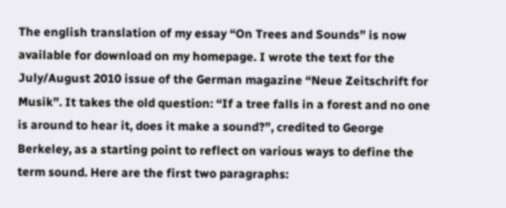The english translation of my essay “On Trees and Sounds” is now available for download on my homepage. I wrote the text for the July/August 2010 issue of the German magazine “Neue Zeitschrift for Musik”. It takes the old question: “If a tree falls in a forest and no one is around to hear it, does it make a sound?”, credited to George Berkeley, as a starting point to reflect on various ways to define the term sound. Here are the first two paragraphs: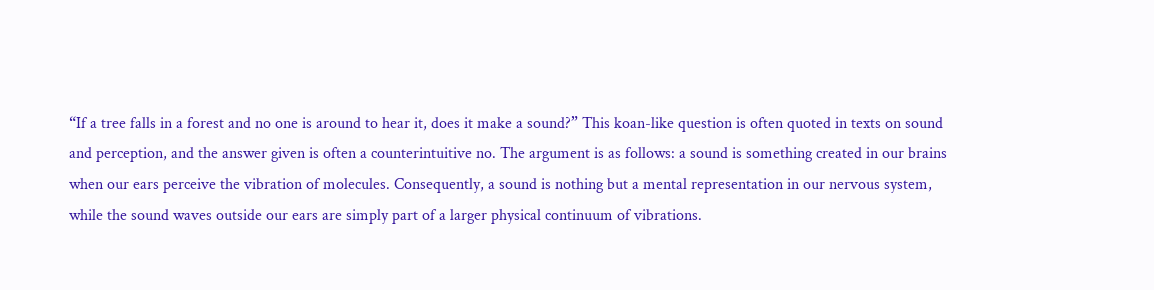“If a tree falls in a forest and no one is around to hear it, does it make a sound?” This koan-like question is often quoted in texts on sound and perception, and the answer given is often a counterintuitive no. The argument is as follows: a sound is something created in our brains when our ears perceive the vibration of molecules. Consequently, a sound is nothing but a mental representation in our nervous system, while the sound waves outside our ears are simply part of a larger physical continuum of vibrations.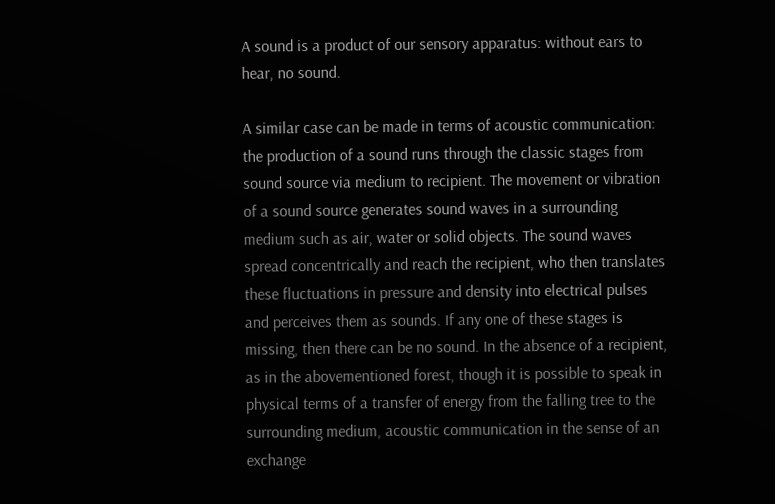A sound is a product of our sensory apparatus: without ears to hear, no sound.

A similar case can be made in terms of acoustic communication: the production of a sound runs through the classic stages from sound source via medium to recipient. The movement or vibration of a sound source generates sound waves in a surrounding medium such as air, water or solid objects. The sound waves spread concentrically and reach the recipient, who then translates these fluctuations in pressure and density into electrical pulses and perceives them as sounds. If any one of these stages is missing, then there can be no sound. In the absence of a recipient, as in the abovementioned forest, though it is possible to speak in physical terms of a transfer of energy from the falling tree to the surrounding medium, acoustic communication in the sense of an exchange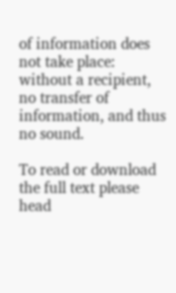of information does not take place: without a recipient, no transfer of information, and thus no sound.

To read or download the full text please head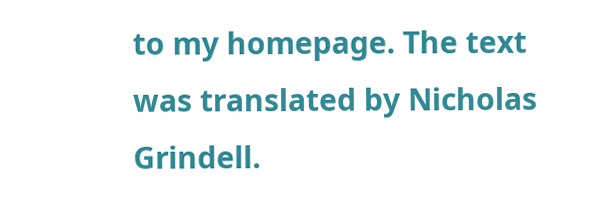to my homepage. The text was translated by Nicholas Grindell.